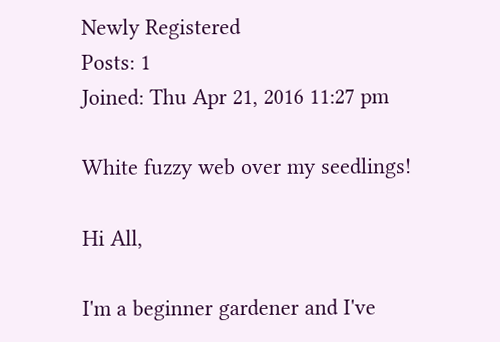Newly Registered
Posts: 1
Joined: Thu Apr 21, 2016 11:27 pm

White fuzzy web over my seedlings!

Hi All,

I'm a beginner gardener and I've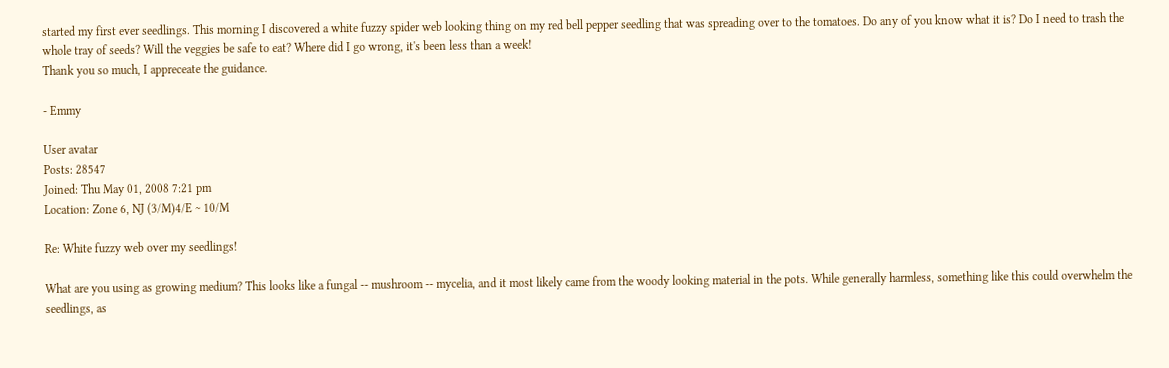started my first ever seedlings. This morning I discovered a white fuzzy spider web looking thing on my red bell pepper seedling that was spreading over to the tomatoes. Do any of you know what it is? Do I need to trash the whole tray of seeds? Will the veggies be safe to eat? Where did I go wrong, it's been less than a week!
Thank you so much, I appreceate the guidance.

- Emmy

User avatar
Posts: 28547
Joined: Thu May 01, 2008 7:21 pm
Location: Zone 6, NJ (3/M)4/E ~ 10/M

Re: White fuzzy web over my seedlings!

What are you using as growing medium? This looks like a fungal -- mushroom -- mycelia, and it most likely came from the woody looking material in the pots. While generally harmless, something like this could overwhelm the seedlings, as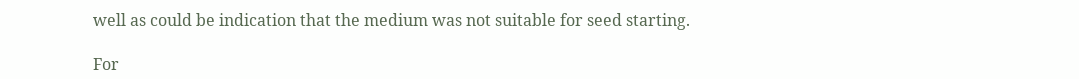well as could be indication that the medium was not suitable for seed starting.

For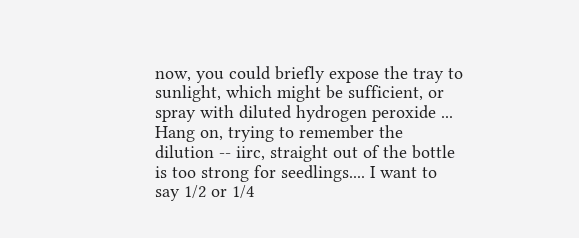now, you could briefly expose the tray to sunlight, which might be sufficient, or spray with diluted hydrogen peroxide ... Hang on, trying to remember the dilution -- iirc, straight out of the bottle is too strong for seedlings.... I want to say 1/2 or 1/4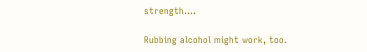strength....

Rubbing alcohol might work, too.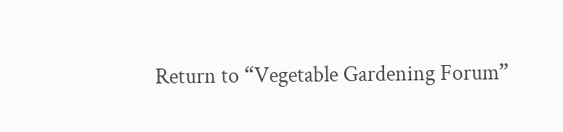Return to “Vegetable Gardening Forum”